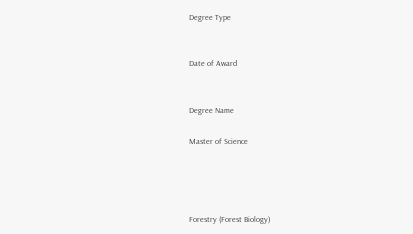Degree Type


Date of Award


Degree Name

Master of Science




Forestry (Forest Biology)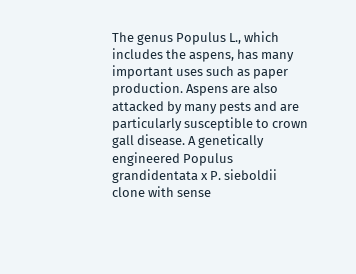The genus Populus L., which includes the aspens, has many important uses such as paper production. Aspens are also attacked by many pests and are particularly susceptible to crown gall disease. A genetically engineered Populus grandidentata x P. sieboldii clone with sense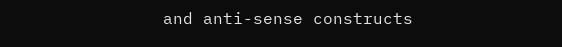and anti-sense constructs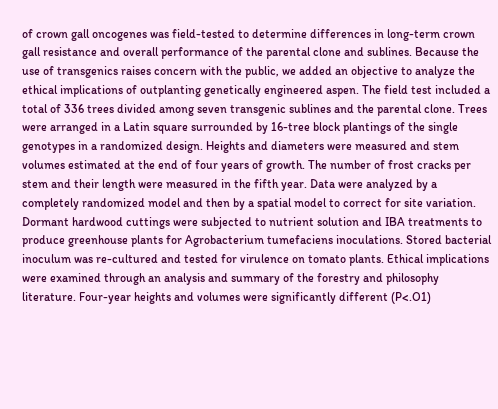of crown gall oncogenes was field-tested to determine differences in long-term crown gall resistance and overall performance of the parental clone and sublines. Because the use of transgenics raises concern with the public, we added an objective to analyze the ethical implications of outplanting genetically engineered aspen. The field test included a total of 336 trees divided among seven transgenic sublines and the parental clone. Trees were arranged in a Latin square surrounded by 16-tree block plantings of the single genotypes in a randomized design. Heights and diameters were measured and stem volumes estimated at the end of four years of growth. The number of frost cracks per stem and their length were measured in the fifth year. Data were analyzed by a completely randomized model and then by a spatial model to correct for site variation. Dormant hardwood cuttings were subjected to nutrient solution and IBA treatments to produce greenhouse plants for Agrobacterium tumefaciens inoculations. Stored bacterial inoculum was re-cultured and tested for virulence on tomato plants. Ethical implications were examined through an analysis and summary of the forestry and philosophy literature. Four-year heights and volumes were significantly different (P<.O1)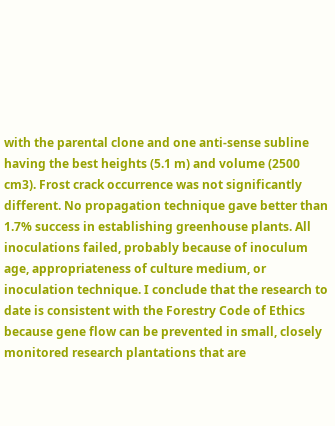with the parental clone and one anti-sense subline having the best heights (5.1 m) and volume (2500 cm3). Frost crack occurrence was not significantly different. No propagation technique gave better than 1.7% success in establishing greenhouse plants. All inoculations failed, probably because of inoculum age, appropriateness of culture medium, or inoculation technique. I conclude that the research to date is consistent with the Forestry Code of Ethics because gene flow can be prevented in small, closely monitored research plantations that are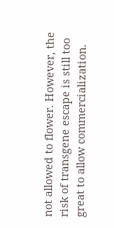not allowed to flower. However, the risk of transgene escape is still too great to allow commercialization.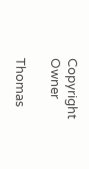Copyright Owner

Thomas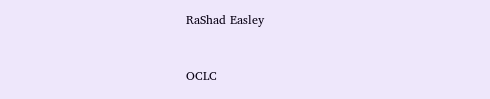RaShad Easley



OCLC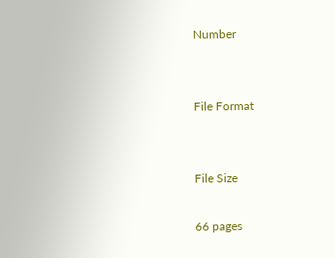Number


File Format


File Size

66 pages